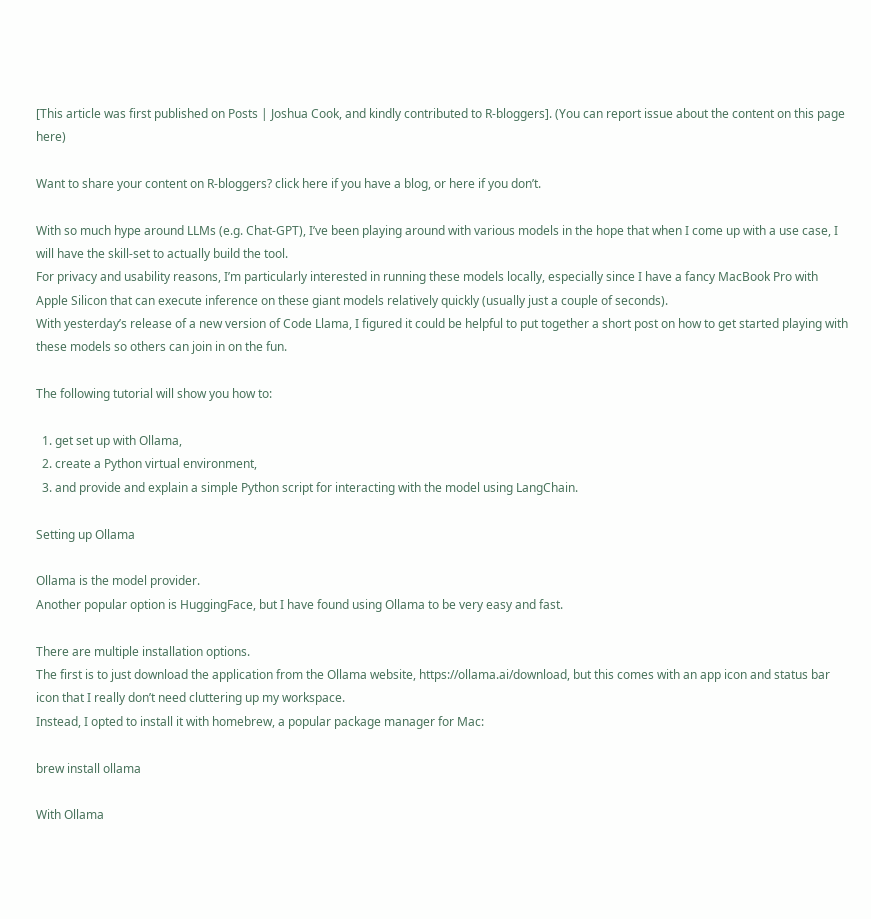[This article was first published on Posts | Joshua Cook, and kindly contributed to R-bloggers]. (You can report issue about the content on this page here)

Want to share your content on R-bloggers? click here if you have a blog, or here if you don’t.

With so much hype around LLMs (e.g. Chat-GPT), I’ve been playing around with various models in the hope that when I come up with a use case, I will have the skill-set to actually build the tool.
For privacy and usability reasons, I’m particularly interested in running these models locally, especially since I have a fancy MacBook Pro with Apple Silicon that can execute inference on these giant models relatively quickly (usually just a couple of seconds).
With yesterday’s release of a new version of Code Llama, I figured it could be helpful to put together a short post on how to get started playing with these models so others can join in on the fun.

The following tutorial will show you how to:

  1. get set up with Ollama,
  2. create a Python virtual environment,
  3. and provide and explain a simple Python script for interacting with the model using LangChain.

Setting up Ollama

Ollama is the model provider.
Another popular option is HuggingFace, but I have found using Ollama to be very easy and fast.

There are multiple installation options.
The first is to just download the application from the Ollama website, https://ollama.ai/download, but this comes with an app icon and status bar icon that I really don’t need cluttering up my workspace.
Instead, I opted to install it with homebrew, a popular package manager for Mac:

brew install ollama

With Ollama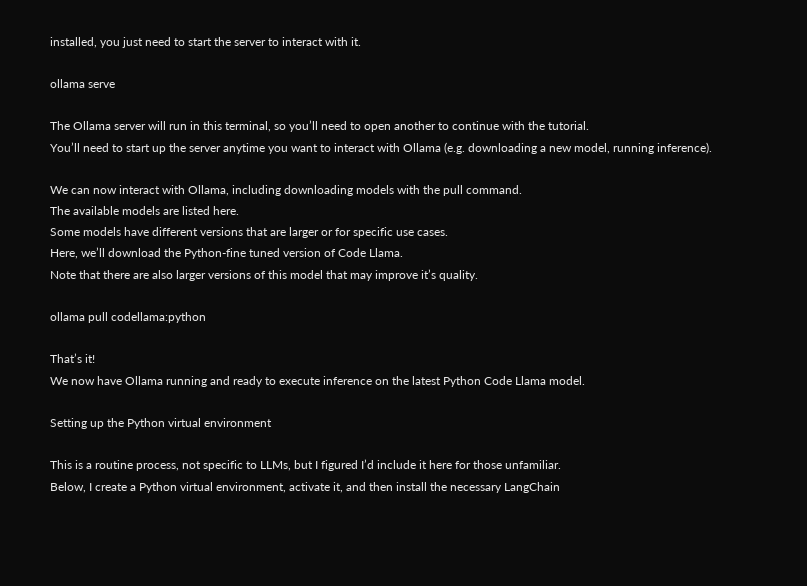installed, you just need to start the server to interact with it.

ollama serve

The Ollama server will run in this terminal, so you’ll need to open another to continue with the tutorial.
You’ll need to start up the server anytime you want to interact with Ollama (e.g. downloading a new model, running inference).

We can now interact with Ollama, including downloading models with the pull command.
The available models are listed here.
Some models have different versions that are larger or for specific use cases.
Here, we’ll download the Python-fine tuned version of Code Llama.
Note that there are also larger versions of this model that may improve it’s quality.

ollama pull codellama:python

That’s it!
We now have Ollama running and ready to execute inference on the latest Python Code Llama model.

Setting up the Python virtual environment

This is a routine process, not specific to LLMs, but I figured I’d include it here for those unfamiliar.
Below, I create a Python virtual environment, activate it, and then install the necessary LangChain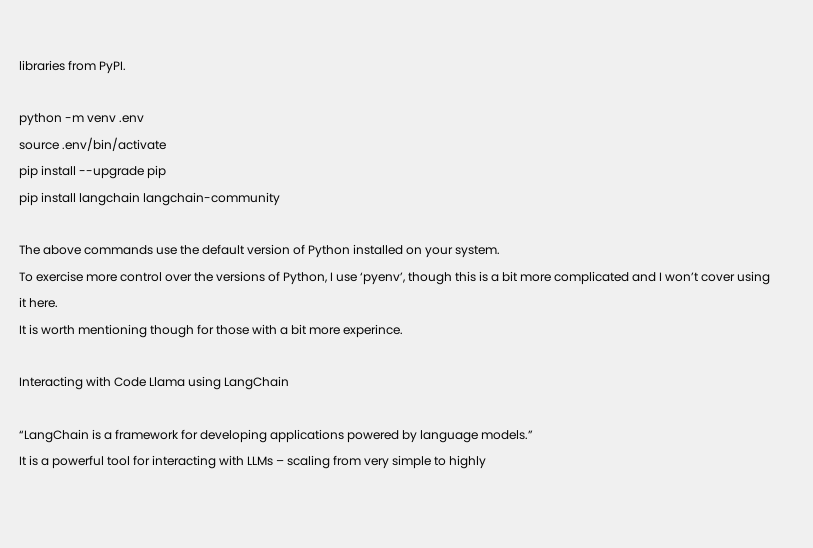libraries from PyPI.

python -m venv .env
source .env/bin/activate
pip install --upgrade pip
pip install langchain langchain-community

The above commands use the default version of Python installed on your system.
To exercise more control over the versions of Python, I use ‘pyenv’, though this is a bit more complicated and I won’t cover using it here.
It is worth mentioning though for those with a bit more experince.

Interacting with Code Llama using LangChain

“LangChain is a framework for developing applications powered by language models.”
It is a powerful tool for interacting with LLMs – scaling from very simple to highly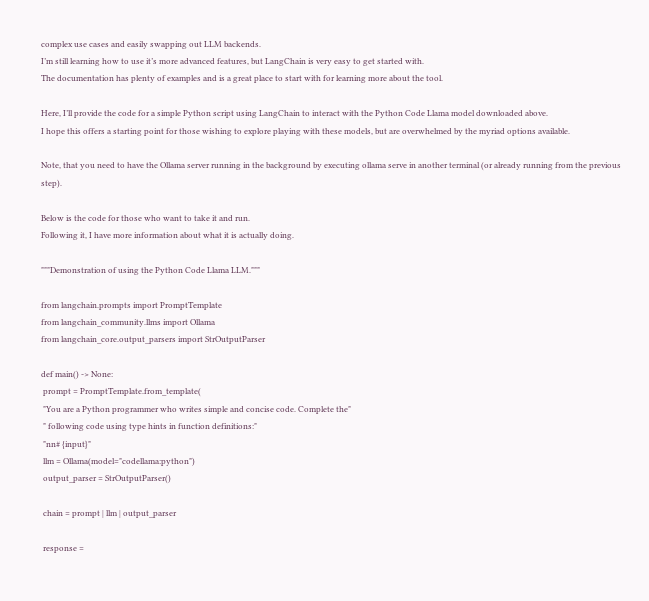complex use cases and easily swapping out LLM backends.
I’m still learning how to use it’s more advanced features, but LangChain is very easy to get started with.
The documentation has plenty of examples and is a great place to start with for learning more about the tool.

Here, I’ll provide the code for a simple Python script using LangChain to interact with the Python Code Llama model downloaded above.
I hope this offers a starting point for those wishing to explore playing with these models, but are overwhelmed by the myriad options available.

Note, that you need to have the Ollama server running in the background by executing ollama serve in another terminal (or already running from the previous step).

Below is the code for those who want to take it and run.
Following it, I have more information about what it is actually doing.

"""Demonstration of using the Python Code Llama LLM."""

from langchain.prompts import PromptTemplate
from langchain_community.llms import Ollama
from langchain_core.output_parsers import StrOutputParser

def main() -> None:
 prompt = PromptTemplate.from_template(
 "You are a Python programmer who writes simple and concise code. Complete the"
 " following code using type hints in function definitions:"
 "nn# {input}"
 llm = Ollama(model="codellama:python")
 output_parser = StrOutputParser()

 chain = prompt | llm | output_parser

 response =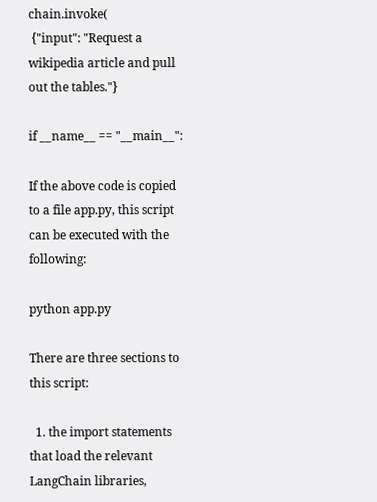chain.invoke(
 {"input": "Request a wikipedia article and pull out the tables."}

if __name__ == "__main__":

If the above code is copied to a file app.py, this script can be executed with the following:

python app.py

There are three sections to this script:

  1. the import statements that load the relevant LangChain libraries,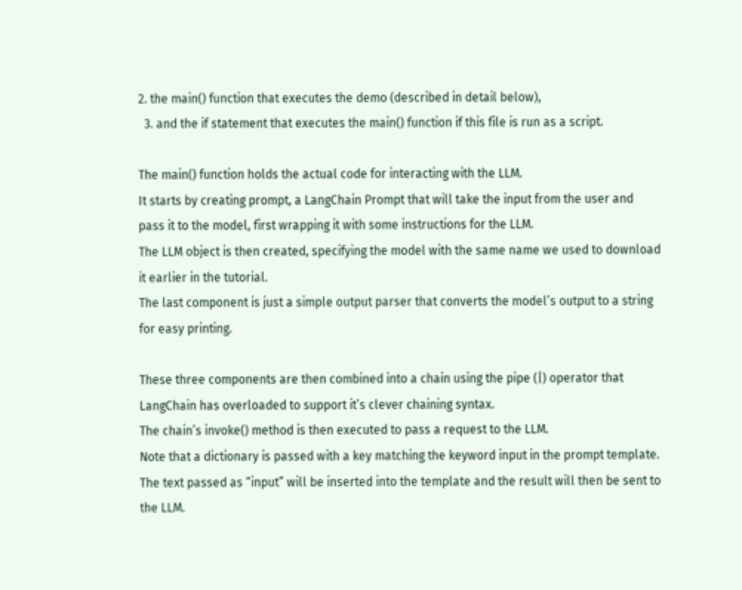2. the main() function that executes the demo (described in detail below),
  3. and the if statement that executes the main() function if this file is run as a script.

The main() function holds the actual code for interacting with the LLM.
It starts by creating prompt, a LangChain Prompt that will take the input from the user and pass it to the model, first wrapping it with some instructions for the LLM.
The LLM object is then created, specifying the model with the same name we used to download it earlier in the tutorial.
The last component is just a simple output parser that converts the model’s output to a string for easy printing.

These three components are then combined into a chain using the pipe (|) operator that LangChain has overloaded to support it’s clever chaining syntax.
The chain’s invoke() method is then executed to pass a request to the LLM.
Note that a dictionary is passed with a key matching the keyword input in the prompt template.
The text passed as “input” will be inserted into the template and the result will then be sent to the LLM.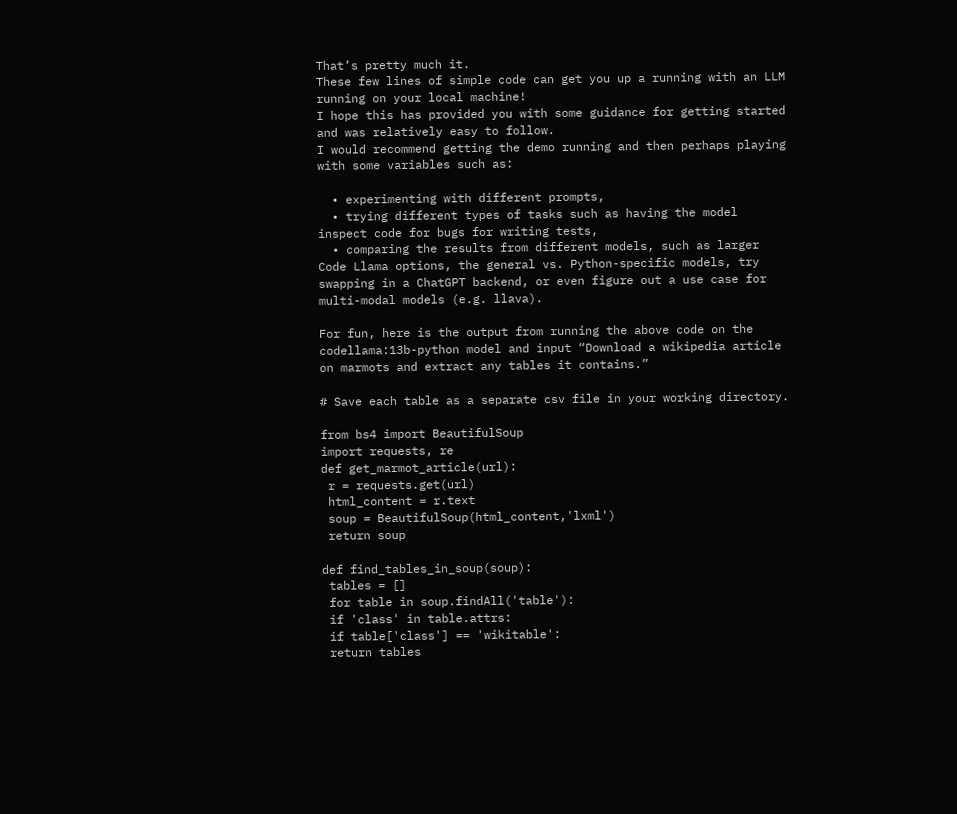That’s pretty much it.
These few lines of simple code can get you up a running with an LLM running on your local machine!
I hope this has provided you with some guidance for getting started and was relatively easy to follow.
I would recommend getting the demo running and then perhaps playing with some variables such as:

  • experimenting with different prompts,
  • trying different types of tasks such as having the model inspect code for bugs for writing tests,
  • comparing the results from different models, such as larger Code Llama options, the general vs. Python-specific models, try swapping in a ChatGPT backend, or even figure out a use case for multi-modal models (e.g. llava).

For fun, here is the output from running the above code on the codellama:13b-python model and input “Download a wikipedia article on marmots and extract any tables it contains.”

# Save each table as a separate csv file in your working directory.

from bs4 import BeautifulSoup
import requests, re
def get_marmot_article(url):
 r = requests.get(url)
 html_content = r.text
 soup = BeautifulSoup(html_content,'lxml')
 return soup

def find_tables_in_soup(soup):
 tables = []
 for table in soup.findAll('table'):
 if 'class' in table.attrs:
 if table['class'] == 'wikitable':
 return tables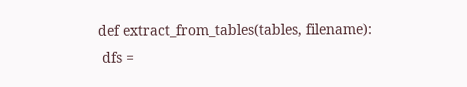def extract_from_tables(tables, filename):
 dfs =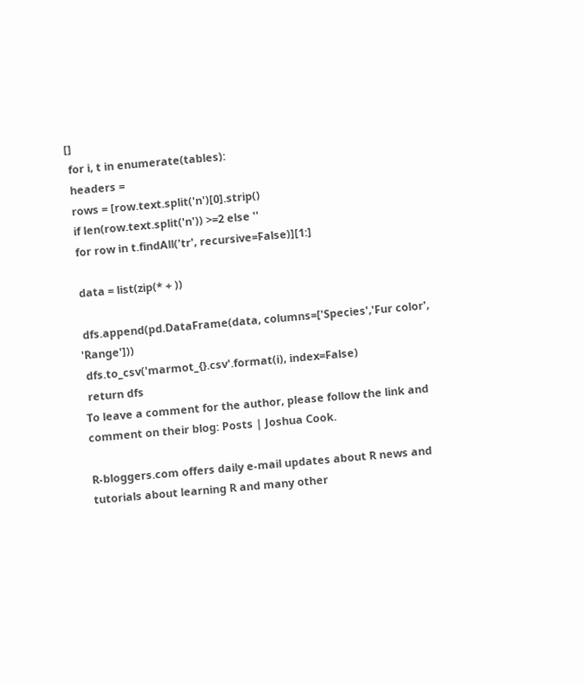[]
 for i, t in enumerate(tables):
 headers =
 rows = [row.text.split('n')[0].strip()
 if len(row.text.split('n')) >=2 else ''
 for row in t.findAll('tr', recursive=False)][1:]

 data = list(zip(* + ))

 dfs.append(pd.DataFrame(data, columns=['Species','Fur color', 'Range']))
 dfs.to_csv('marmot_{}.csv'.format(i), index=False)
 return dfs
To leave a comment for the author, please follow the link and comment on their blog: Posts | Joshua Cook.

R-bloggers.com offers daily e-mail updates about R news and tutorials about learning R and many other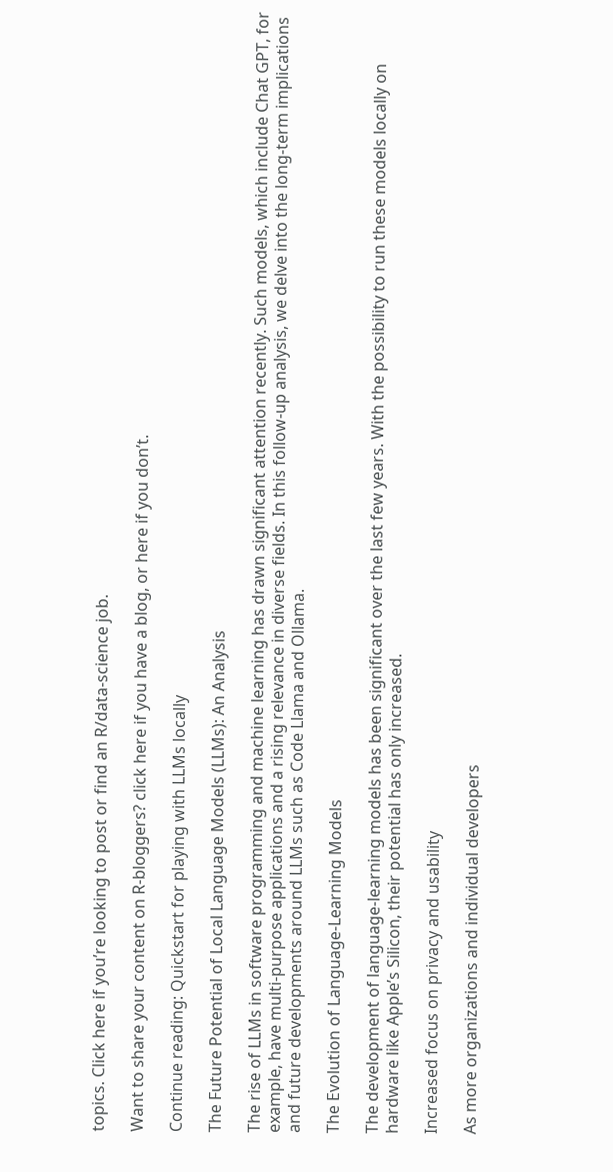topics. Click here if you’re looking to post or find an R/data-science job.

Want to share your content on R-bloggers? click here if you have a blog, or here if you don’t.

Continue reading: Quickstart for playing with LLMs locally

The Future Potential of Local Language Models (LLMs): An Analysis

The rise of LLMs in software programming and machine learning has drawn significant attention recently. Such models, which include Chat GPT, for example, have multi-purpose applications and a rising relevance in diverse fields. In this follow-up analysis, we delve into the long-term implications and future developments around LLMs such as Code Llama and Ollama.

The Evolution of Language-Learning Models

The development of language-learning models has been significant over the last few years. With the possibility to run these models locally on hardware like Apple’s Silicon, their potential has only increased.

Increased focus on privacy and usability

As more organizations and individual developers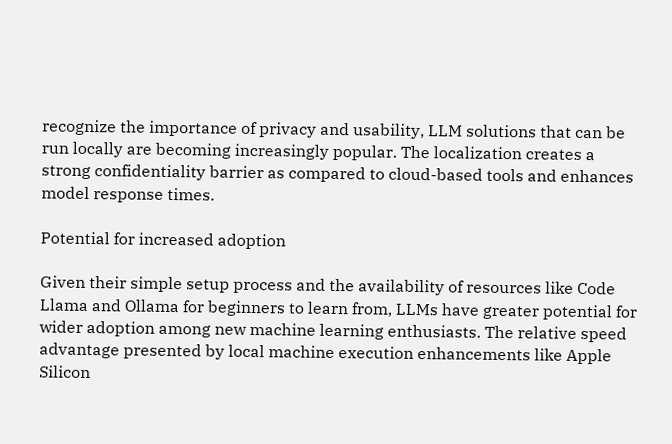recognize the importance of privacy and usability, LLM solutions that can be run locally are becoming increasingly popular. The localization creates a strong confidentiality barrier as compared to cloud-based tools and enhances model response times.

Potential for increased adoption

Given their simple setup process and the availability of resources like Code Llama and Ollama for beginners to learn from, LLMs have greater potential for wider adoption among new machine learning enthusiasts. The relative speed advantage presented by local machine execution enhancements like Apple Silicon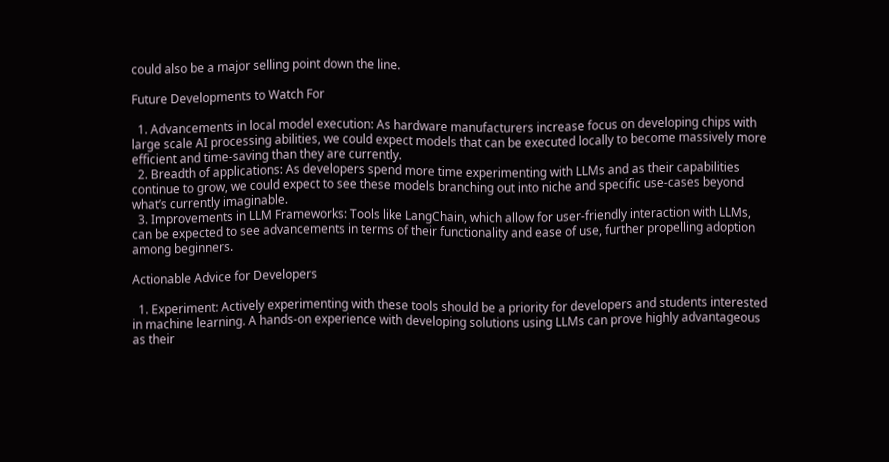could also be a major selling point down the line.

Future Developments to Watch For

  1. Advancements in local model execution: As hardware manufacturers increase focus on developing chips with large scale AI processing abilities, we could expect models that can be executed locally to become massively more efficient and time-saving than they are currently.
  2. Breadth of applications: As developers spend more time experimenting with LLMs and as their capabilities continue to grow, we could expect to see these models branching out into niche and specific use-cases beyond what’s currently imaginable.
  3. Improvements in LLM Frameworks: Tools like LangChain, which allow for user-friendly interaction with LLMs, can be expected to see advancements in terms of their functionality and ease of use, further propelling adoption among beginners.

Actionable Advice for Developers

  1. Experiment: Actively experimenting with these tools should be a priority for developers and students interested in machine learning. A hands-on experience with developing solutions using LLMs can prove highly advantageous as their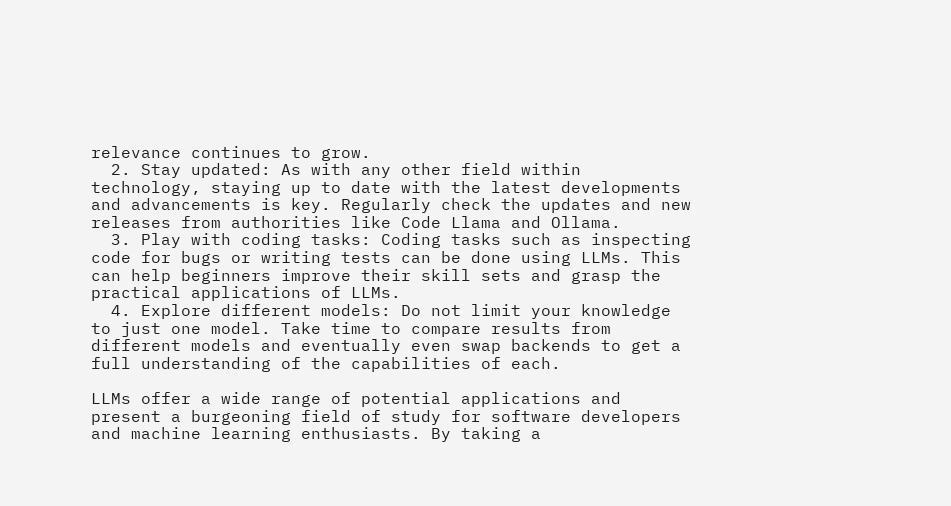relevance continues to grow.
  2. Stay updated: As with any other field within technology, staying up to date with the latest developments and advancements is key. Regularly check the updates and new releases from authorities like Code Llama and Ollama.
  3. Play with coding tasks: Coding tasks such as inspecting code for bugs or writing tests can be done using LLMs. This can help beginners improve their skill sets and grasp the practical applications of LLMs.
  4. Explore different models: Do not limit your knowledge to just one model. Take time to compare results from different models and eventually even swap backends to get a full understanding of the capabilities of each.

LLMs offer a wide range of potential applications and present a burgeoning field of study for software developers and machine learning enthusiasts. By taking a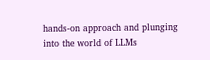hands-on approach and plunging into the world of LLMs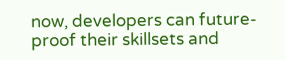now, developers can future-proof their skillsets and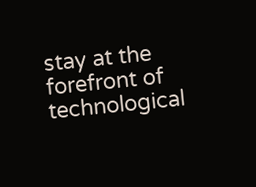stay at the forefront of technological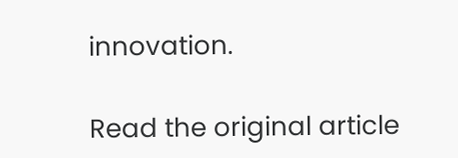innovation.

Read the original article